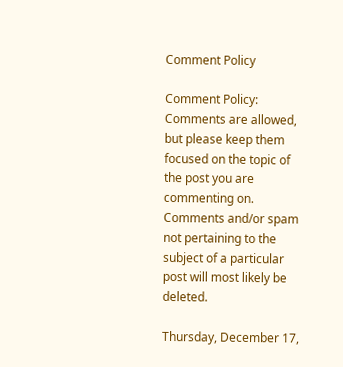Comment Policy

Comment Policy: Comments are allowed, but please keep them focused on the topic of the post you are commenting on. Comments and/or spam not pertaining to the subject of a particular post will most likely be deleted.

Thursday, December 17,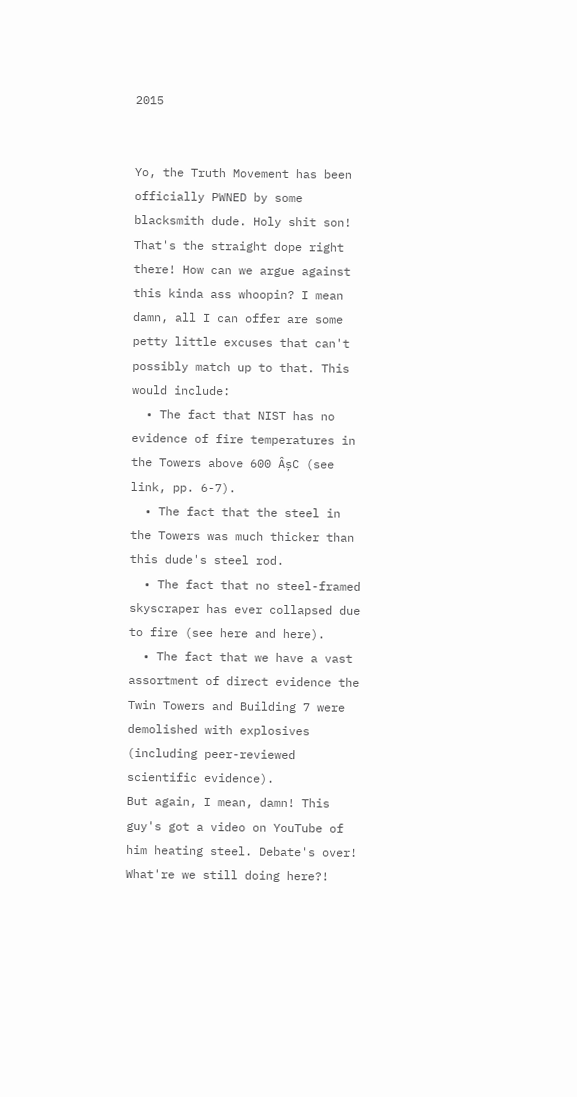2015


Yo, the Truth Movement has been officially PWNED by some blacksmith dude. Holy shit son! That's the straight dope right there! How can we argue against this kinda ass whoopin? I mean damn, all I can offer are some petty little excuses that can't possibly match up to that. This would include:
  • The fact that NIST has no evidence of fire temperatures in the Towers above 600 ÂșC (see link, pp. 6-7).
  • The fact that the steel in the Towers was much thicker than this dude's steel rod.
  • The fact that no steel-framed skyscraper has ever collapsed due to fire (see here and here).
  • The fact that we have a vast assortment of direct evidence the Twin Towers and Building 7 were demolished with explosives (including peer-reviewed scientific evidence).
But again, I mean, damn! This guy's got a video on YouTube of him heating steel. Debate's over! What're we still doing here?!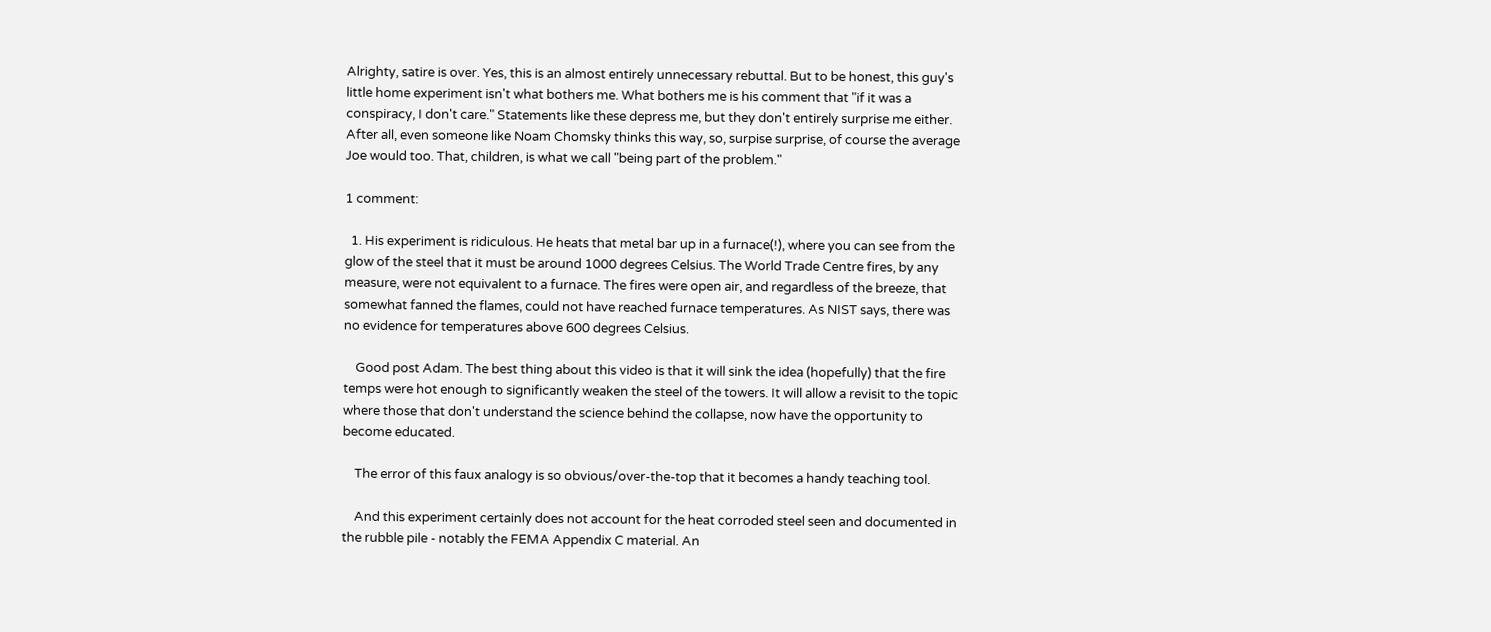Alrighty, satire is over. Yes, this is an almost entirely unnecessary rebuttal. But to be honest, this guy's little home experiment isn't what bothers me. What bothers me is his comment that "if it was a conspiracy, I don't care." Statements like these depress me, but they don't entirely surprise me either. After all, even someone like Noam Chomsky thinks this way, so, surpise surprise, of course the average Joe would too. That, children, is what we call "being part of the problem."

1 comment:

  1. His experiment is ridiculous. He heats that metal bar up in a furnace(!), where you can see from the glow of the steel that it must be around 1000 degrees Celsius. The World Trade Centre fires, by any measure, were not equivalent to a furnace. The fires were open air, and regardless of the breeze, that somewhat fanned the flames, could not have reached furnace temperatures. As NIST says, there was no evidence for temperatures above 600 degrees Celsius.

    Good post Adam. The best thing about this video is that it will sink the idea (hopefully) that the fire temps were hot enough to significantly weaken the steel of the towers. It will allow a revisit to the topic where those that don't understand the science behind the collapse, now have the opportunity to become educated.

    The error of this faux analogy is so obvious/over-the-top that it becomes a handy teaching tool.

    And this experiment certainly does not account for the heat corroded steel seen and documented in the rubble pile - notably the FEMA Appendix C material. An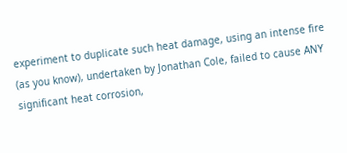experiment to duplicate such heat damage, using an intense fire (as you know), undertaken by Jonathan Cole, failed to cause ANY significant heat corrosion,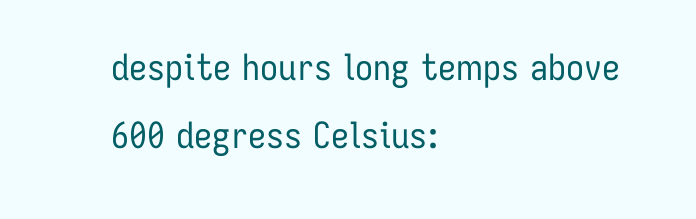despite hours long temps above 600 degress Celsius: